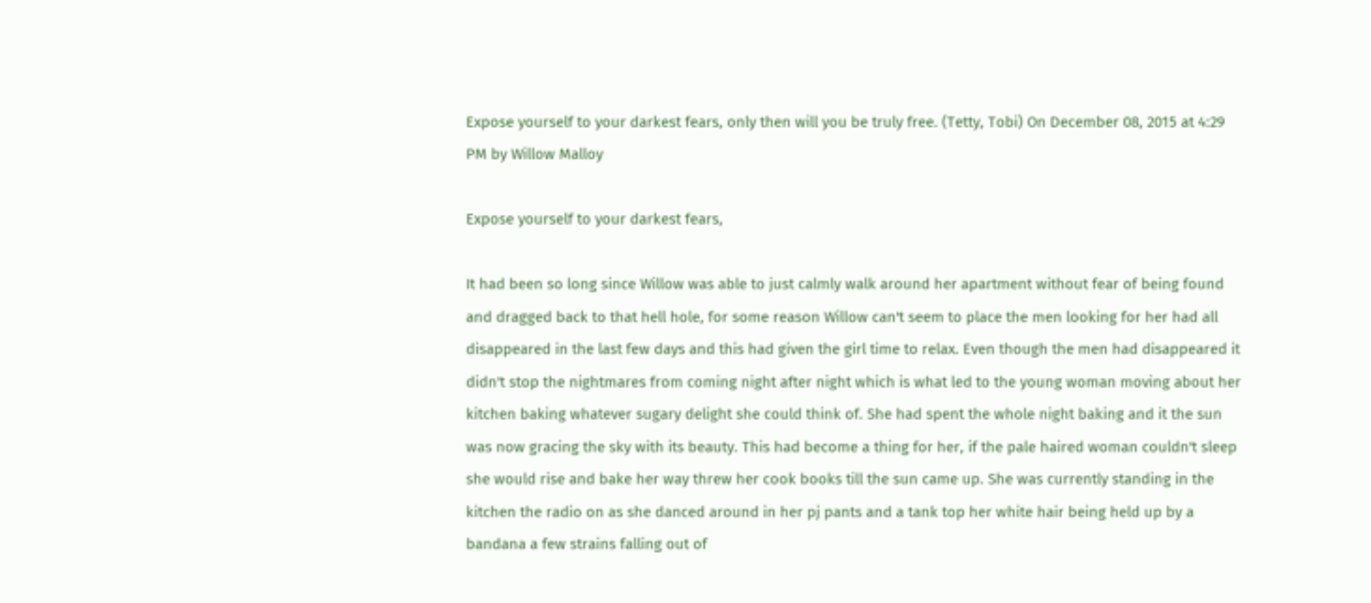Expose yourself to your darkest fears, only then will you be truly free. (Tetty, Tobi) On December 08, 2015 at 4:29 PM by Willow Malloy

Expose yourself to your darkest fears,

It had been so long since Willow was able to just calmly walk around her apartment without fear of being found and dragged back to that hell hole, for some reason Willow can't seem to place the men looking for her had all disappeared in the last few days and this had given the girl time to relax. Even though the men had disappeared it didn't stop the nightmares from coming night after night which is what led to the young woman moving about her kitchen baking whatever sugary delight she could think of. She had spent the whole night baking and it the sun was now gracing the sky with its beauty. This had become a thing for her, if the pale haired woman couldn't sleep she would rise and bake her way threw her cook books till the sun came up. She was currently standing in the kitchen the radio on as she danced around in her pj pants and a tank top her white hair being held up by a bandana a few strains falling out of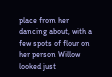place from her dancing about, with a few spots of flour on her person Willow looked just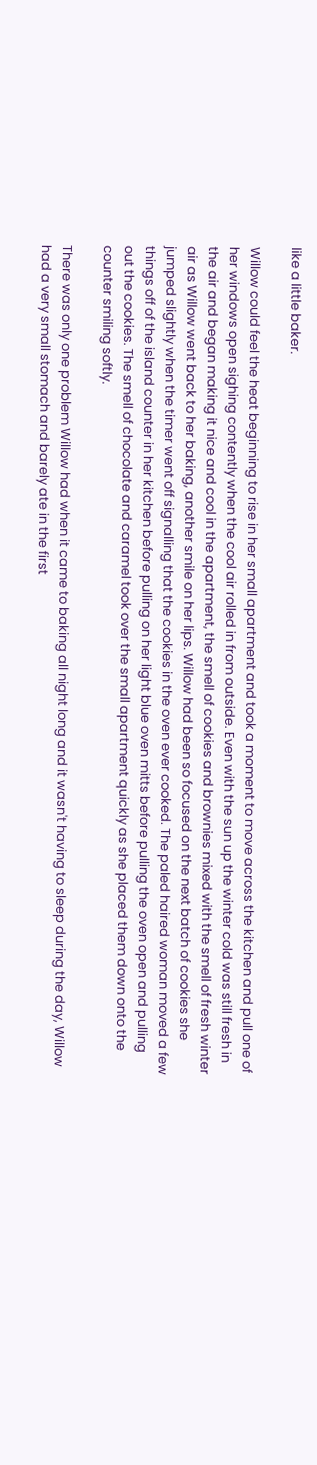like a little baker.

Willow could feel the heat beginning to rise in her small apartment and took a moment to move across the kitchen and pull one of her windows open sighing contently when the cool air rolled in from outside. Even with the sun up the winter cold was still fresh in the air and began making it nice and cool in the apartment, the smell of cookies and brownies mixed with the smell of fresh winter air as Willow went back to her baking, another smile on her lips. Willow had been so focused on the next batch of cookies she jumped slightly when the timer went off signalling that the cookies in the oven ever cooked. The paled haired woman moved a few things off of the island counter in her kitchen before pulling on her light blue oven mitts before pulling the oven open and pulling out the cookies. The smell of chocolate and caramel took over the small apartment quickly as she placed them down onto the counter smiling softly.

There was only one problem Willow had when it came to baking all night long and it wasn't having to sleep during the day, Willow had a very small stomach and barely ate in the first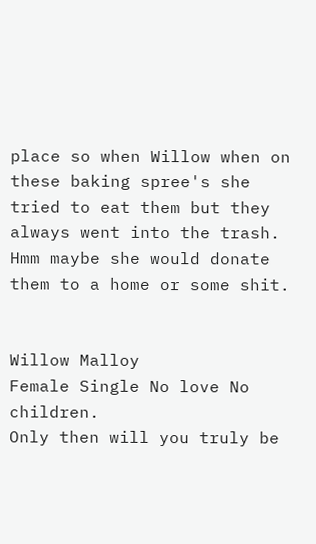place so when Willow when on these baking spree's she tried to eat them but they always went into the trash. Hmm maybe she would donate them to a home or some shit.


Willow Malloy
Female Single No love No children.
Only then will you truly be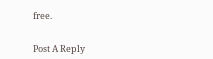free.


Post A Reply